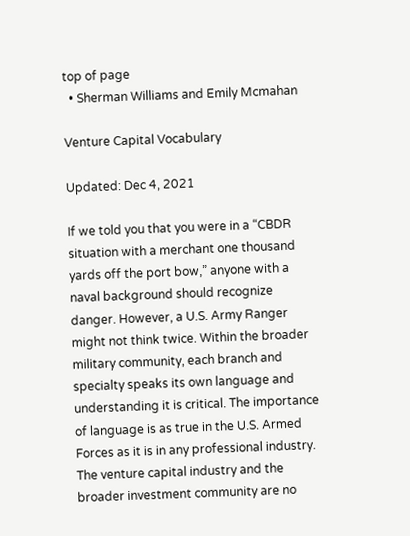top of page
  • Sherman Williams and Emily Mcmahan

Venture Capital Vocabulary

Updated: Dec 4, 2021

If we told you that you were in a “CBDR situation with a merchant one thousand yards off the port bow,” anyone with a naval background should recognize danger. However, a U.S. Army Ranger might not think twice. Within the broader military community, each branch and specialty speaks its own language and understanding it is critical. The importance of language is as true in the U.S. Armed Forces as it is in any professional industry. The venture capital industry and the broader investment community are no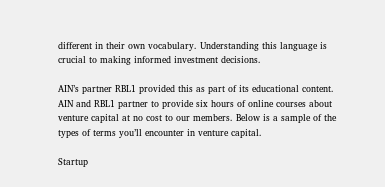different in their own vocabulary. Understanding this language is crucial to making informed investment decisions.

AIN’s partner RBL1 provided this as part of its educational content. AIN and RBL1 partner to provide six hours of online courses about venture capital at no cost to our members. Below is a sample of the types of terms you’ll encounter in venture capital.

Startup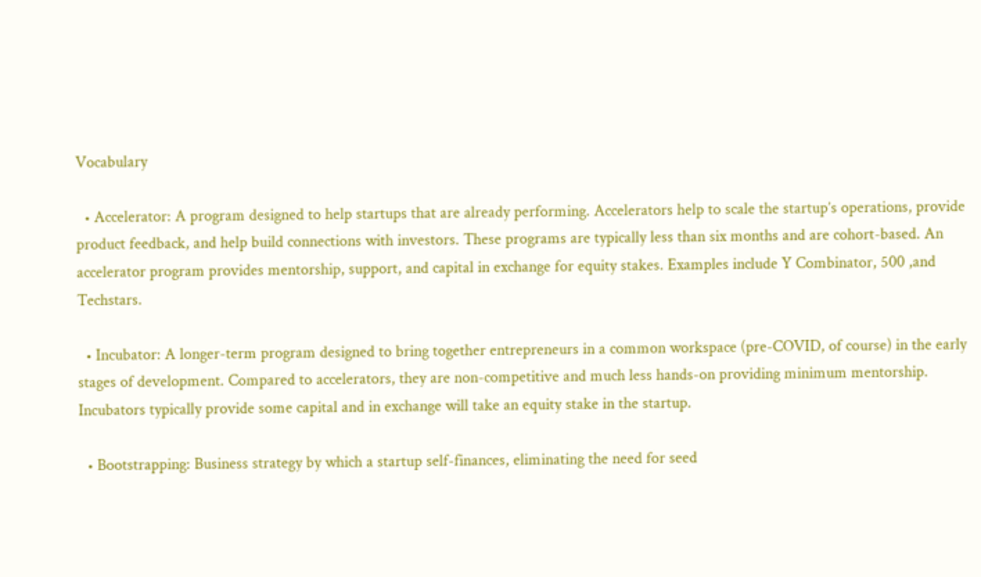Vocabulary

  • Accelerator: A program designed to help startups that are already performing. Accelerators help to scale the startup’s operations, provide product feedback, and help build connections with investors. These programs are typically less than six months and are cohort-based. An accelerator program provides mentorship, support, and capital in exchange for equity stakes. Examples include Y Combinator, 500 ,and Techstars.

  • Incubator: A longer-term program designed to bring together entrepreneurs in a common workspace (pre-COVID, of course) in the early stages of development. Compared to accelerators, they are non-competitive and much less hands-on providing minimum mentorship. Incubators typically provide some capital and in exchange will take an equity stake in the startup.

  • Bootstrapping: Business strategy by which a startup self-finances, eliminating the need for seed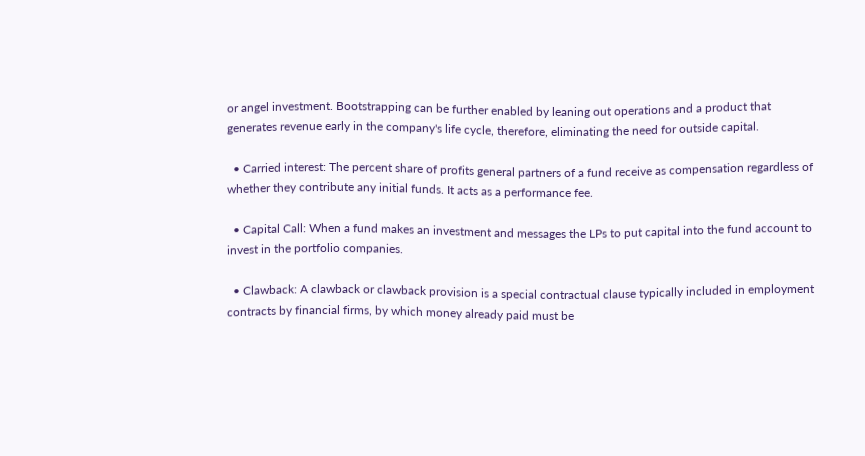or angel investment. Bootstrapping can be further enabled by leaning out operations and a product that generates revenue early in the company's life cycle, therefore, eliminating the need for outside capital.

  • Carried interest: The percent share of profits general partners of a fund receive as compensation regardless of whether they contribute any initial funds. It acts as a performance fee.

  • Capital Call: When a fund makes an investment and messages the LPs to put capital into the fund account to invest in the portfolio companies.

  • Clawback: A clawback or clawback provision is a special contractual clause typically included in employment contracts by financial firms, by which money already paid must be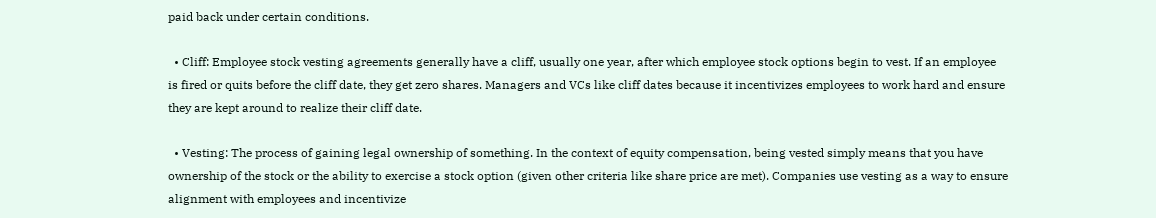paid back under certain conditions.

  • Cliff: Employee stock vesting agreements generally have a cliff, usually one year, after which employee stock options begin to vest. If an employee is fired or quits before the cliff date, they get zero shares. Managers and VCs like cliff dates because it incentivizes employees to work hard and ensure they are kept around to realize their cliff date.

  • Vesting: The process of gaining legal ownership of something. In the context of equity compensation, being vested simply means that you have ownership of the stock or the ability to exercise a stock option (given other criteria like share price are met). Companies use vesting as a way to ensure alignment with employees and incentivize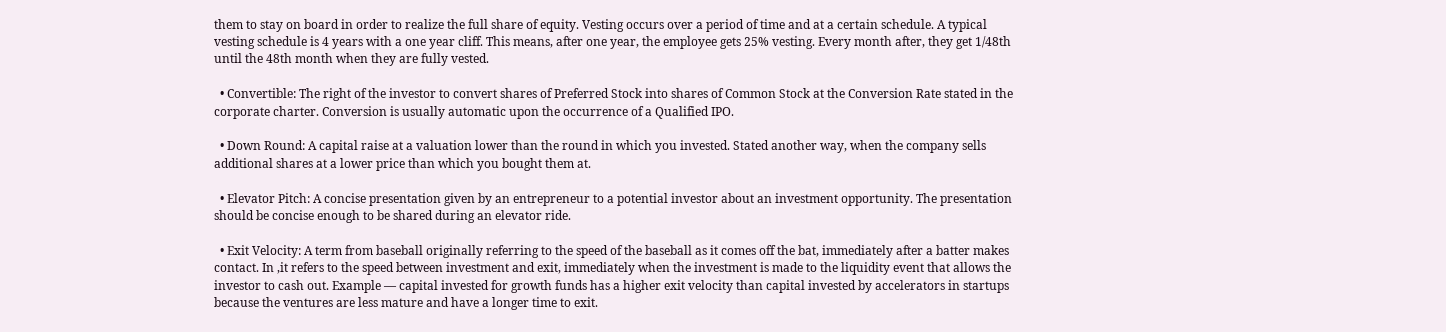them to stay on board in order to realize the full share of equity. Vesting occurs over a period of time and at a certain schedule. A typical vesting schedule is 4 years with a one year cliff. This means, after one year, the employee gets 25% vesting. Every month after, they get 1/48th until the 48th month when they are fully vested.

  • Convertible: The right of the investor to convert shares of Preferred Stock into shares of Common Stock at the Conversion Rate stated in the corporate charter. Conversion is usually automatic upon the occurrence of a Qualified IPO.

  • Down Round: A capital raise at a valuation lower than the round in which you invested. Stated another way, when the company sells additional shares at a lower price than which you bought them at.

  • Elevator Pitch: A concise presentation given by an entrepreneur to a potential investor about an investment opportunity. The presentation should be concise enough to be shared during an elevator ride.

  • Exit Velocity: A term from baseball originally referring to the speed of the baseball as it comes off the bat, immediately after a batter makes contact. In ,it refers to the speed between investment and exit, immediately when the investment is made to the liquidity event that allows the investor to cash out. Example — capital invested for growth funds has a higher exit velocity than capital invested by accelerators in startups because the ventures are less mature and have a longer time to exit.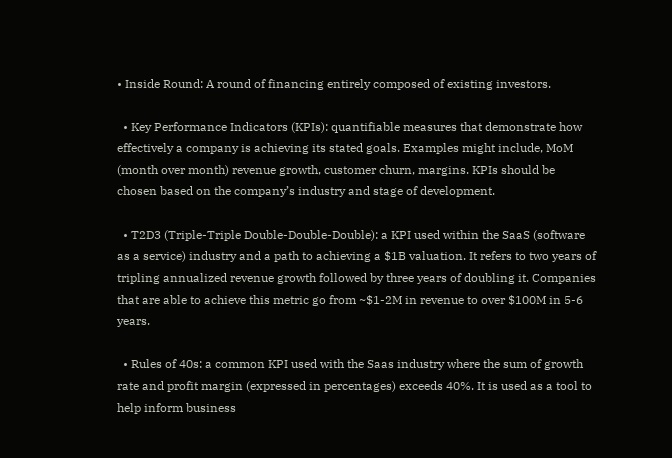• Inside Round: A round of financing entirely composed of existing investors.

  • Key Performance Indicators (KPIs): quantifiable measures that demonstrate how effectively a company is achieving its stated goals. Examples might include, MoM (month over month) revenue growth, customer churn, margins. KPIs should be chosen based on the company’s industry and stage of development.

  • T2D3 (Triple-Triple Double-Double-Double): a KPI used within the SaaS (software as a service) industry and a path to achieving a $1B valuation. It refers to two years of tripling annualized revenue growth followed by three years of doubling it. Companies that are able to achieve this metric go from ~$1-2M in revenue to over $100M in 5-6 years.

  • Rules of 40s: a common KPI used with the Saas industry where the sum of growth rate and profit margin (expressed in percentages) exceeds 40%. It is used as a tool to help inform business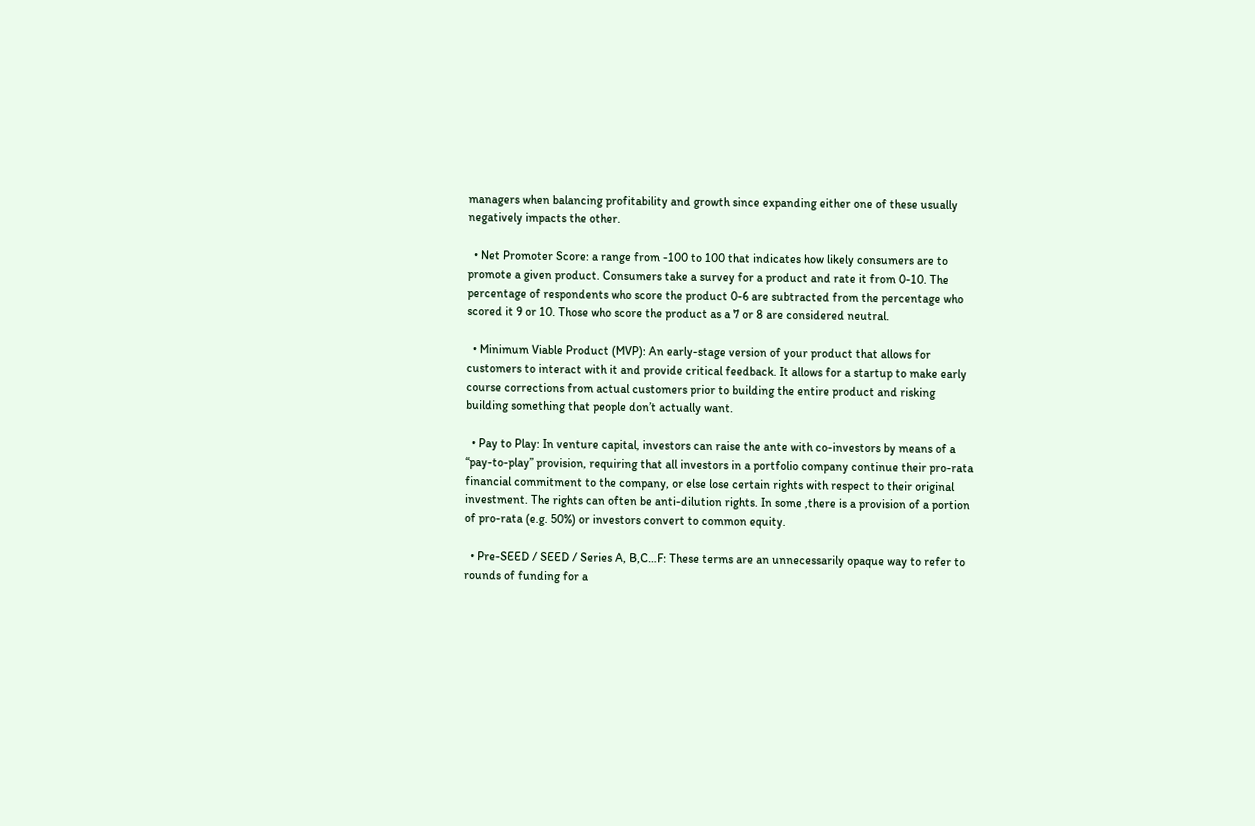managers when balancing profitability and growth since expanding either one of these usually negatively impacts the other.

  • Net Promoter Score: a range from -100 to 100 that indicates how likely consumers are to promote a given product. Consumers take a survey for a product and rate it from 0-10. The percentage of respondents who score the product 0-6 are subtracted from the percentage who scored it 9 or 10. Those who score the product as a 7 or 8 are considered neutral.

  • Minimum Viable Product (MVP): An early-stage version of your product that allows for customers to interact with it and provide critical feedback. It allows for a startup to make early course corrections from actual customers prior to building the entire product and risking building something that people don’t actually want.

  • Pay to Play: In venture capital, investors can raise the ante with co-investors by means of a “pay-to-play” provision, requiring that all investors in a portfolio company continue their pro-rata financial commitment to the company, or else lose certain rights with respect to their original investment. The rights can often be anti-dilution rights. In some ,there is a provision of a portion of pro-rata (e.g. 50%) or investors convert to common equity.

  • Pre-SEED / SEED / Series A, B,C…F: These terms are an unnecessarily opaque way to refer to rounds of funding for a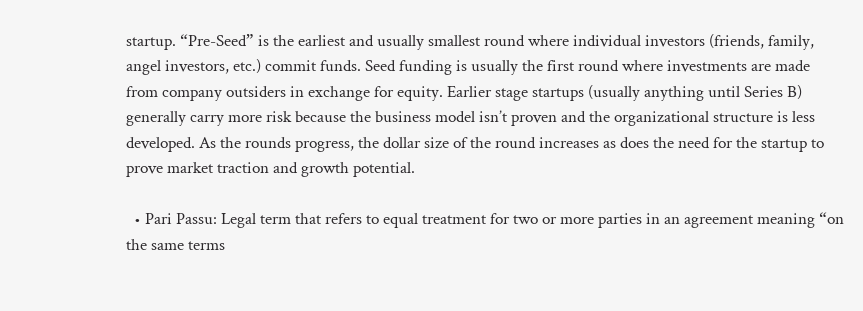startup. “Pre-Seed” is the earliest and usually smallest round where individual investors (friends, family, angel investors, etc.) commit funds. Seed funding is usually the first round where investments are made from company outsiders in exchange for equity. Earlier stage startups (usually anything until Series B) generally carry more risk because the business model isn’t proven and the organizational structure is less developed. As the rounds progress, the dollar size of the round increases as does the need for the startup to prove market traction and growth potential.

  • Pari Passu: Legal term that refers to equal treatment for two or more parties in an agreement meaning “on the same terms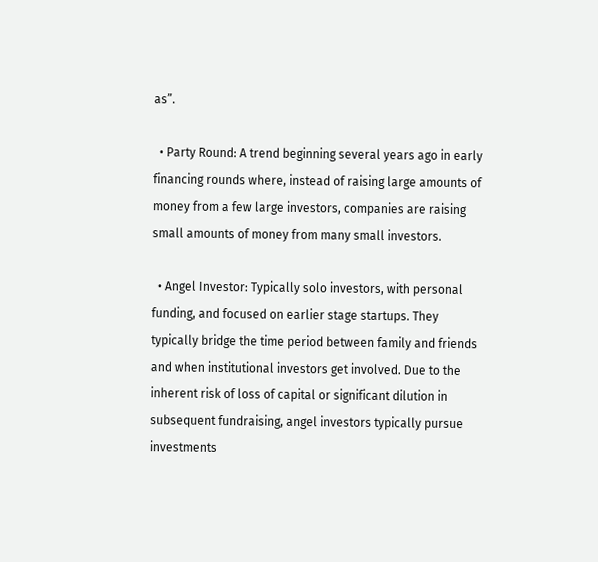as”.

  • Party Round: A trend beginning several years ago in early financing rounds where, instead of raising large amounts of money from a few large investors, companies are raising small amounts of money from many small investors.

  • Angel Investor: Typically solo investors, with personal funding, and focused on earlier stage startups. They typically bridge the time period between family and friends and when institutional investors get involved. Due to the inherent risk of loss of capital or significant dilution in subsequent fundraising, angel investors typically pursue investments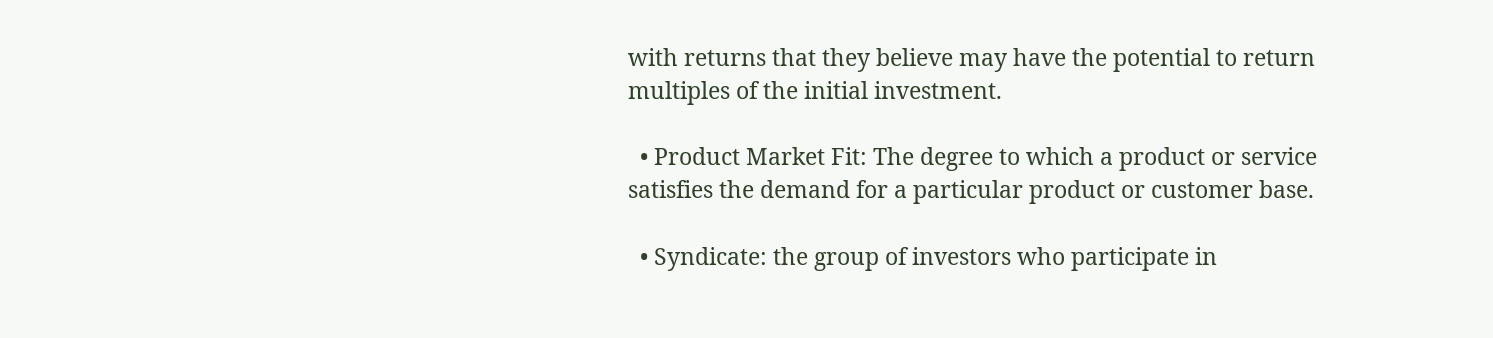with returns that they believe may have the potential to return multiples of the initial investment.

  • Product Market Fit: The degree to which a product or service satisfies the demand for a particular product or customer base.

  • Syndicate: the group of investors who participate in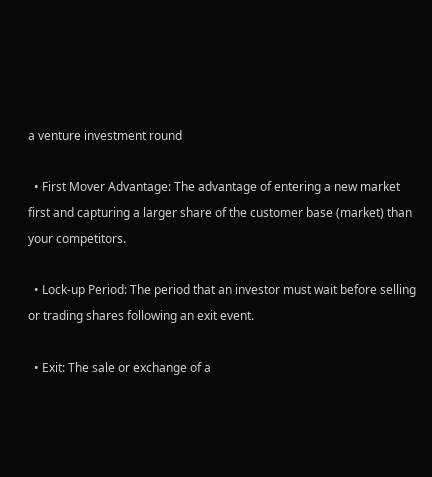a venture investment round

  • First Mover Advantage: The advantage of entering a new market first and capturing a larger share of the customer base (market) than your competitors.

  • Lock-up Period: The period that an investor must wait before selling or trading shares following an exit event.

  • Exit: The sale or exchange of a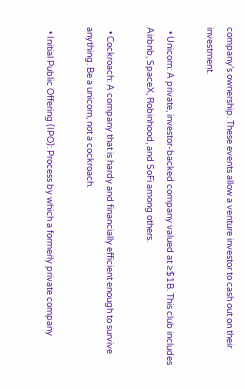company’s ownership. These events allow a venture investor to cash out on their investment.

  • Unicorn: A private, investor-backed company valued at ≥$1B. This club includes Airbnb, SpaceX, Robinhood, and SoFi among others.

  • Cockroach: A company that is hardy and financially efficient enough to survive anything. Be a unicorn, not a cockroach.

  • Initial Public Offering (IPO): Process by which a formerly private company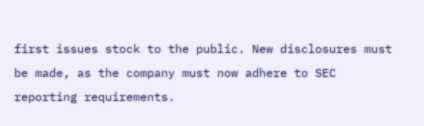first issues stock to the public. New disclosures must be made, as the company must now adhere to SEC reporting requirements.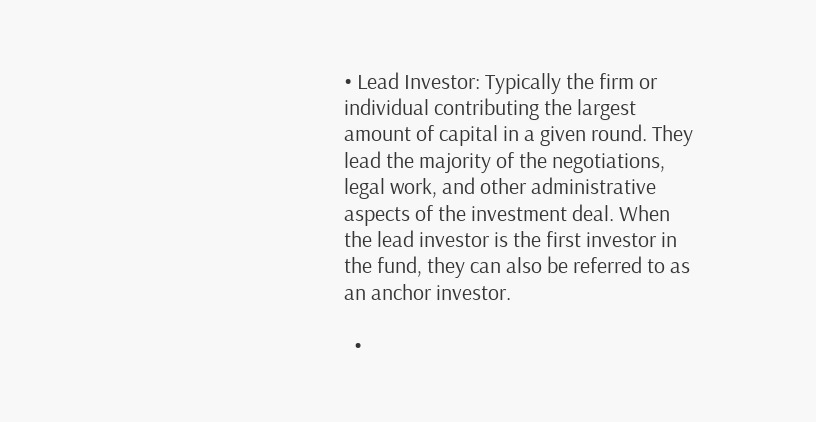• Lead Investor: Typically the firm or individual contributing the largest amount of capital in a given round. They lead the majority of the negotiations, legal work, and other administrative aspects of the investment deal. When the lead investor is the first investor in the fund, they can also be referred to as an anchor investor.

  •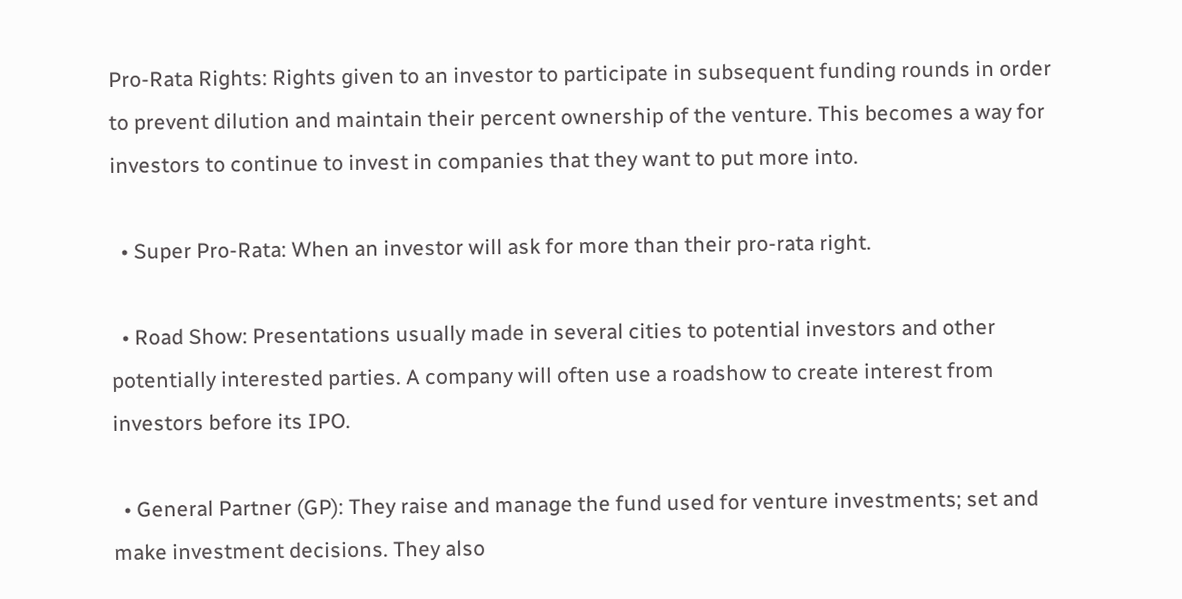Pro-Rata Rights: Rights given to an investor to participate in subsequent funding rounds in order to prevent dilution and maintain their percent ownership of the venture. This becomes a way for investors to continue to invest in companies that they want to put more into.

  • Super Pro-Rata: When an investor will ask for more than their pro-rata right.

  • Road Show: Presentations usually made in several cities to potential investors and other potentially interested parties. A company will often use a roadshow to create interest from investors before its IPO.

  • General Partner (GP): They raise and manage the fund used for venture investments; set and make investment decisions. They also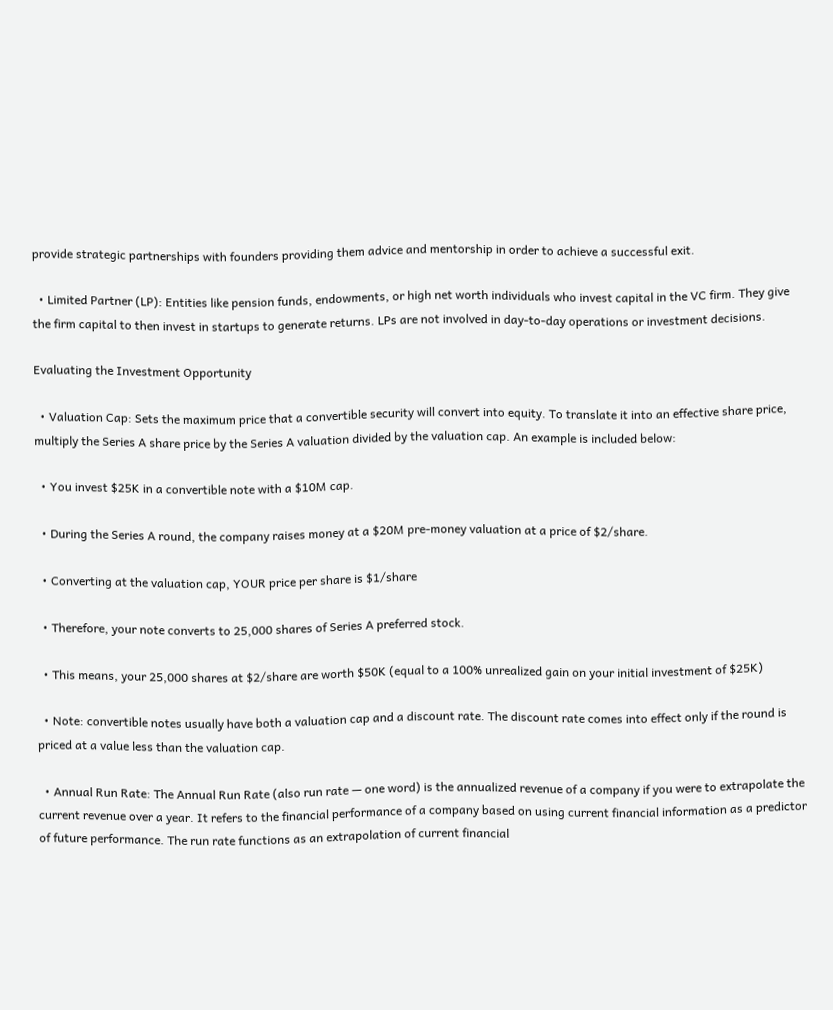provide strategic partnerships with founders providing them advice and mentorship in order to achieve a successful exit.

  • Limited Partner (LP): Entities like pension funds, endowments, or high net worth individuals who invest capital in the VC firm. They give the firm capital to then invest in startups to generate returns. LPs are not involved in day-to-day operations or investment decisions.

Evaluating the Investment Opportunity

  • Valuation Cap: Sets the maximum price that a convertible security will convert into equity. To translate it into an effective share price, multiply the Series A share price by the Series A valuation divided by the valuation cap. An example is included below:

  • You invest $25K in a convertible note with a $10M cap.

  • During the Series A round, the company raises money at a $20M pre-money valuation at a price of $2/share.

  • Converting at the valuation cap, YOUR price per share is $1/share

  • Therefore, your note converts to 25,000 shares of Series A preferred stock.

  • This means, your 25,000 shares at $2/share are worth $50K (equal to a 100% unrealized gain on your initial investment of $25K)

  • Note: convertible notes usually have both a valuation cap and a discount rate. The discount rate comes into effect only if the round is priced at a value less than the valuation cap.

  • Annual Run Rate: The Annual Run Rate (also run rate — one word) is the annualized revenue of a company if you were to extrapolate the current revenue over a year. It refers to the financial performance of a company based on using current financial information as a predictor of future performance. The run rate functions as an extrapolation of current financial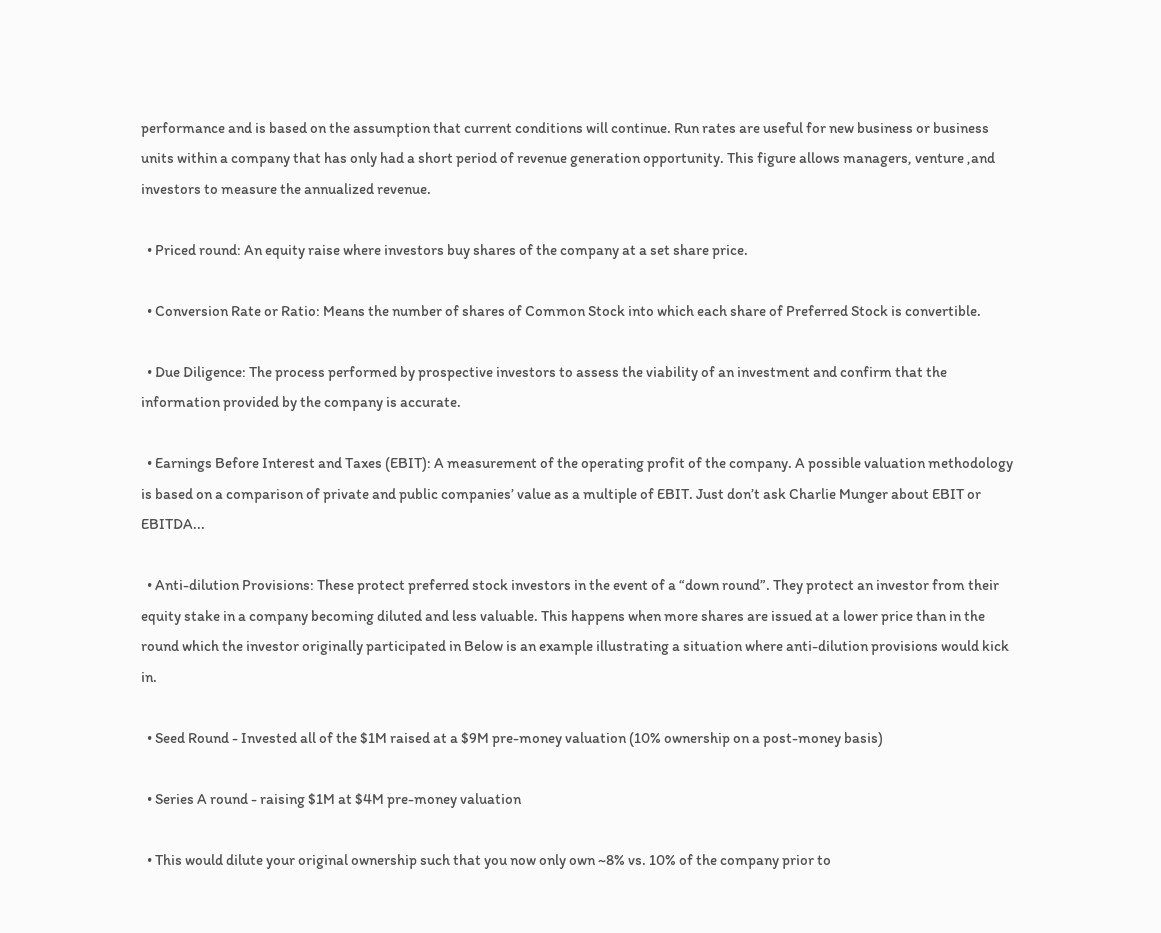performance and is based on the assumption that current conditions will continue. Run rates are useful for new business or business units within a company that has only had a short period of revenue generation opportunity. This figure allows managers, venture ,and investors to measure the annualized revenue.

  • Priced round: An equity raise where investors buy shares of the company at a set share price.

  • Conversion Rate or Ratio: Means the number of shares of Common Stock into which each share of Preferred Stock is convertible.

  • Due Diligence: The process performed by prospective investors to assess the viability of an investment and confirm that the information provided by the company is accurate.

  • Earnings Before Interest and Taxes (EBIT): A measurement of the operating profit of the company. A possible valuation methodology is based on a comparison of private and public companies’ value as a multiple of EBIT. Just don’t ask Charlie Munger about EBIT or EBITDA...

  • Anti-dilution Provisions: These protect preferred stock investors in the event of a “down round”. They protect an investor from their equity stake in a company becoming diluted and less valuable. This happens when more shares are issued at a lower price than in the round which the investor originally participated in Below is an example illustrating a situation where anti-dilution provisions would kick in.

  • Seed Round - Invested all of the $1M raised at a $9M pre-money valuation (10% ownership on a post-money basis)

  • Series A round - raising $1M at $4M pre-money valuation

  • This would dilute your original ownership such that you now only own ~8% vs. 10% of the company prior to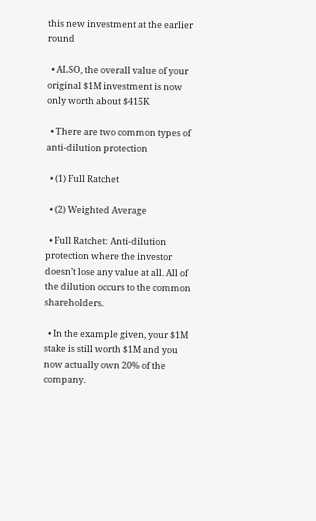this new investment at the earlier round

  • ALSO, the overall value of your original $1M investment is now only worth about $415K

  • There are two common types of anti-dilution protection

  • (1) Full Ratchet

  • (2) Weighted Average

  • Full Ratchet: Anti-dilution protection where the investor doesn’t lose any value at all. All of the dilution occurs to the common shareholders.

  • In the example given, your $1M stake is still worth $1M and you now actually own 20% of the company.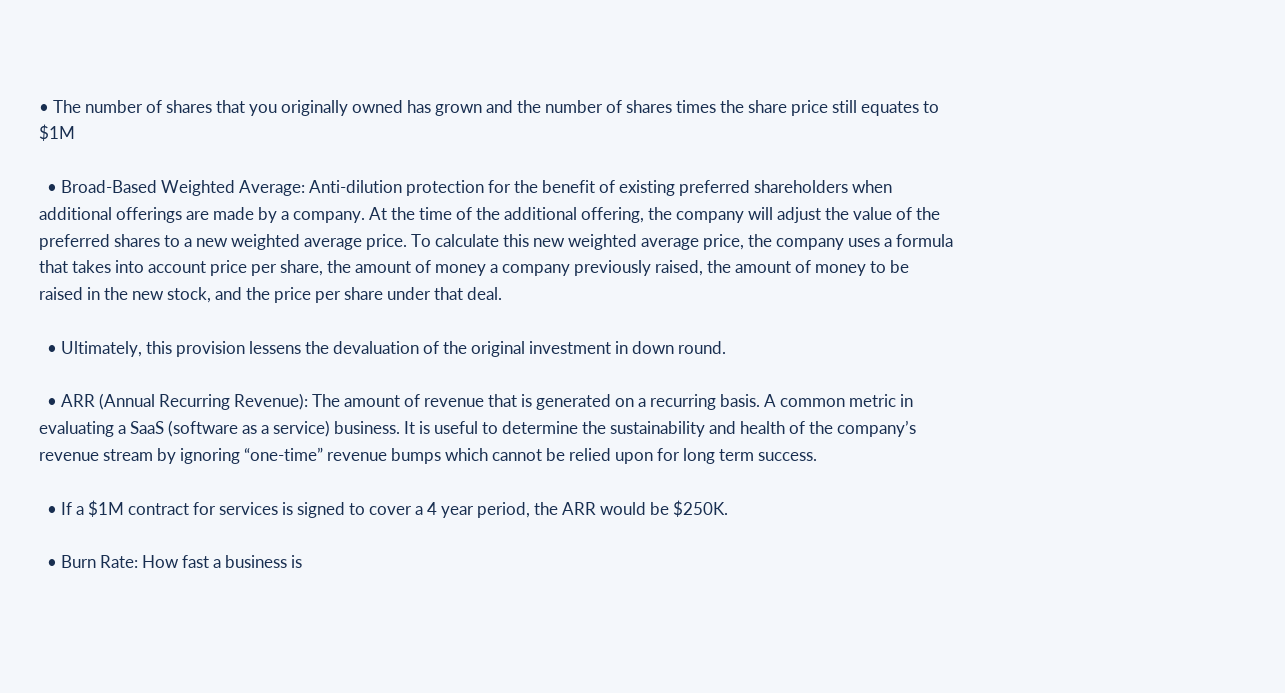• The number of shares that you originally owned has grown and the number of shares times the share price still equates to $1M

  • Broad-Based Weighted Average: Anti-dilution protection for the benefit of existing preferred shareholders when additional offerings are made by a company. At the time of the additional offering, the company will adjust the value of the preferred shares to a new weighted average price. To calculate this new weighted average price, the company uses a formula that takes into account price per share, the amount of money a company previously raised, the amount of money to be raised in the new stock, and the price per share under that deal.

  • Ultimately, this provision lessens the devaluation of the original investment in down round.

  • ARR (Annual Recurring Revenue): The amount of revenue that is generated on a recurring basis. A common metric in evaluating a SaaS (software as a service) business. It is useful to determine the sustainability and health of the company’s revenue stream by ignoring “one-time” revenue bumps which cannot be relied upon for long term success.

  • If a $1M contract for services is signed to cover a 4 year period, the ARR would be $250K.

  • Burn Rate: How fast a business is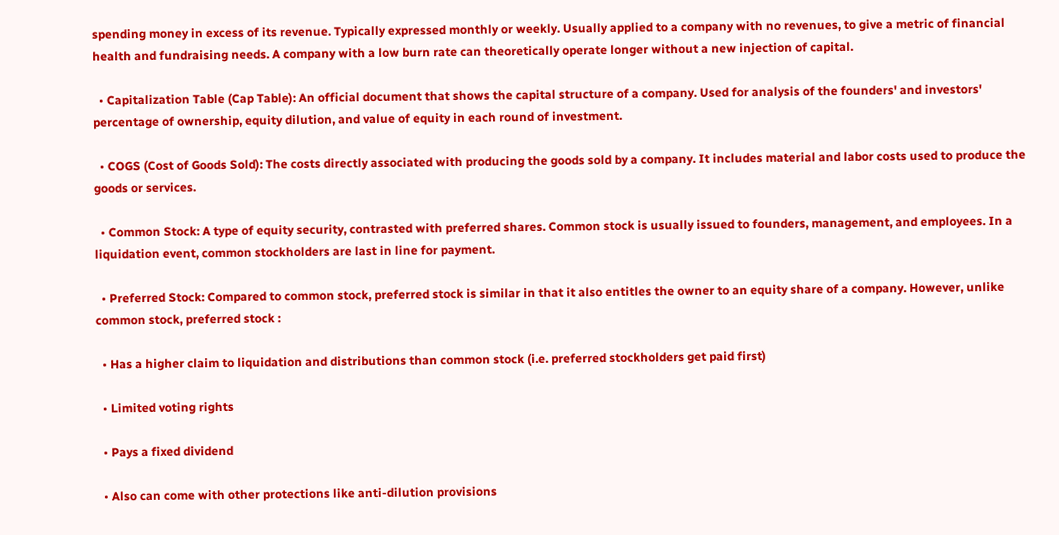spending money in excess of its revenue. Typically expressed monthly or weekly. Usually applied to a company with no revenues, to give a metric of financial health and fundraising needs. A company with a low burn rate can theoretically operate longer without a new injection of capital.

  • Capitalization Table (Cap Table): An official document that shows the capital structure of a company. Used for analysis of the founders' and investors' percentage of ownership, equity dilution, and value of equity in each round of investment.

  • COGS (Cost of Goods Sold): The costs directly associated with producing the goods sold by a company. It includes material and labor costs used to produce the goods or services.

  • Common Stock: A type of equity security, contrasted with preferred shares. Common stock is usually issued to founders, management, and employees. In a liquidation event, common stockholders are last in line for payment.

  • Preferred Stock: Compared to common stock, preferred stock is similar in that it also entitles the owner to an equity share of a company. However, unlike common stock, preferred stock :

  • Has a higher claim to liquidation and distributions than common stock (i.e. preferred stockholders get paid first)

  • Limited voting rights

  • Pays a fixed dividend

  • Also can come with other protections like anti-dilution provisions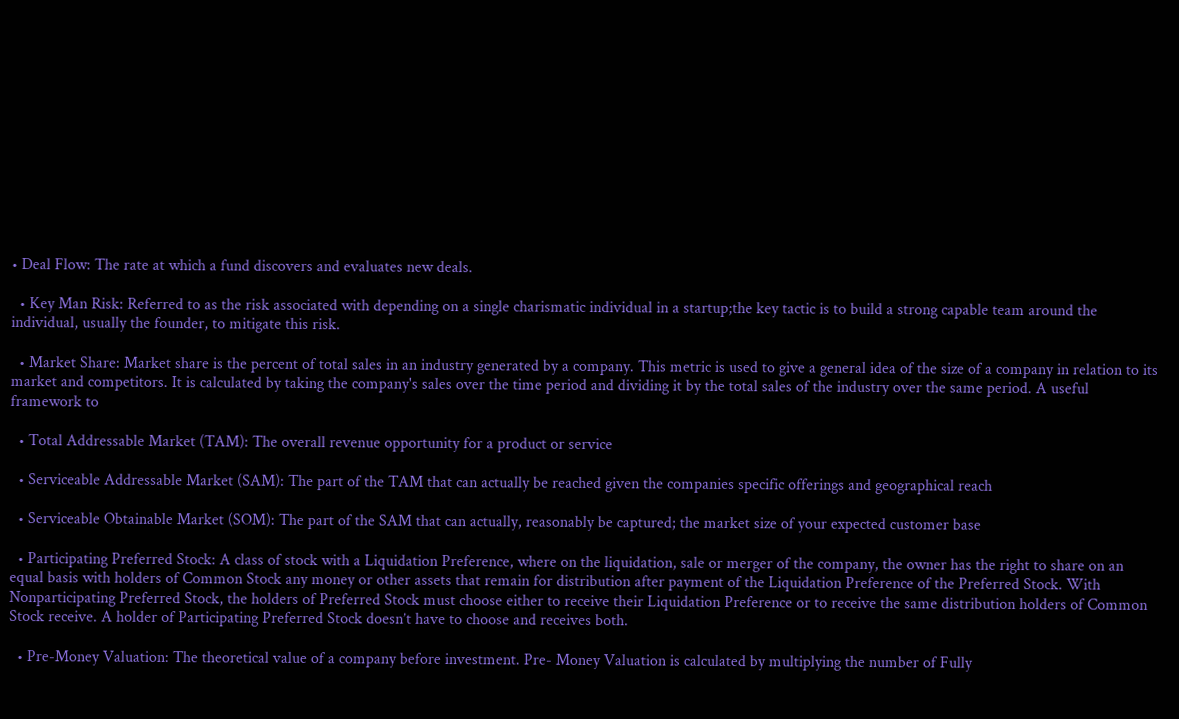• Deal Flow: The rate at which a fund discovers and evaluates new deals.

  • Key Man Risk: Referred to as the risk associated with depending on a single charismatic individual in a startup;the key tactic is to build a strong capable team around the individual, usually the founder, to mitigate this risk.

  • Market Share: Market share is the percent of total sales in an industry generated by a company. This metric is used to give a general idea of the size of a company in relation to its market and competitors. It is calculated by taking the company's sales over the time period and dividing it by the total sales of the industry over the same period. A useful framework to

  • Total Addressable Market (TAM): The overall revenue opportunity for a product or service

  • Serviceable Addressable Market (SAM): The part of the TAM that can actually be reached given the companies specific offerings and geographical reach

  • Serviceable Obtainable Market (SOM): The part of the SAM that can actually, reasonably be captured; the market size of your expected customer base

  • Participating Preferred Stock: A class of stock with a Liquidation Preference, where on the liquidation, sale or merger of the company, the owner has the right to share on an equal basis with holders of Common Stock any money or other assets that remain for distribution after payment of the Liquidation Preference of the Preferred Stock. With Nonparticipating Preferred Stock, the holders of Preferred Stock must choose either to receive their Liquidation Preference or to receive the same distribution holders of Common Stock receive. A holder of Participating Preferred Stock doesn’t have to choose and receives both.

  • Pre-Money Valuation: The theoretical value of a company before investment. Pre- Money Valuation is calculated by multiplying the number of Fully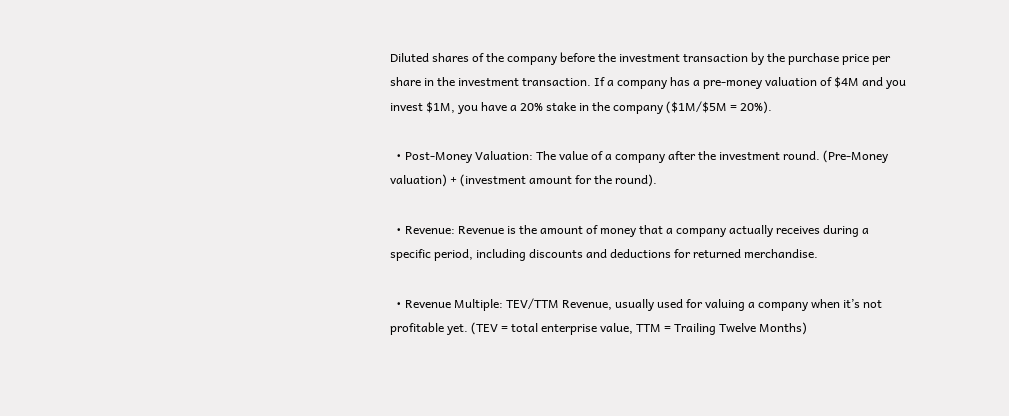Diluted shares of the company before the investment transaction by the purchase price per share in the investment transaction. If a company has a pre-money valuation of $4M and you invest $1M, you have a 20% stake in the company ($1M/$5M = 20%).

  • Post-Money Valuation: The value of a company after the investment round. (Pre-Money valuation) + (investment amount for the round).

  • Revenue: Revenue is the amount of money that a company actually receives during a specific period, including discounts and deductions for returned merchandise.

  • Revenue Multiple: TEV/TTM Revenue, usually used for valuing a company when it’s not profitable yet. (TEV = total enterprise value, TTM = Trailing Twelve Months)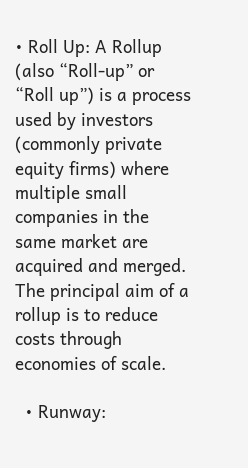• Roll Up: A Rollup (also “Roll-up” or “Roll up”) is a process used by investors (commonly private equity firms) where multiple small companies in the same market are acquired and merged. The principal aim of a rollup is to reduce costs through economies of scale.

  • Runway: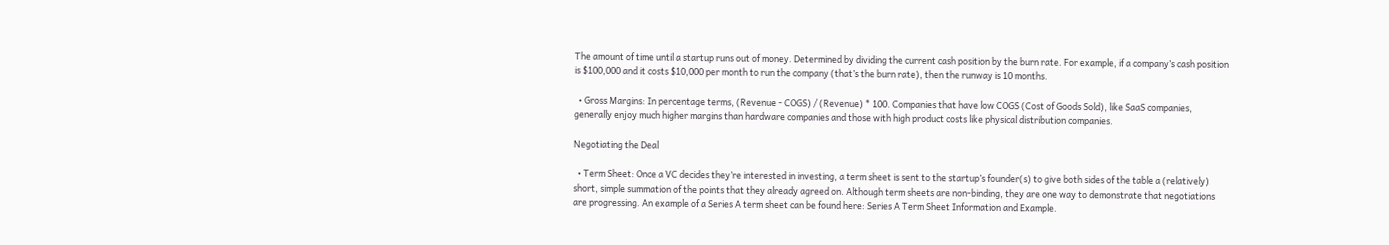The amount of time until a startup runs out of money. Determined by dividing the current cash position by the burn rate. For example, if a company’s cash position is $100,000 and it costs $10,000 per month to run the company (that’s the burn rate), then the runway is 10 months.

  • Gross Margins: In percentage terms, (Revenue - COGS) / (Revenue) * 100. Companies that have low COGS (Cost of Goods Sold), like SaaS companies, generally enjoy much higher margins than hardware companies and those with high product costs like physical distribution companies.

Negotiating the Deal

  • Term Sheet: Once a VC decides they’re interested in investing, a term sheet is sent to the startup’s founder(s) to give both sides of the table a (relatively) short, simple summation of the points that they already agreed on. Although term sheets are non-binding, they are one way to demonstrate that negotiations are progressing. An example of a Series A term sheet can be found here: Series A Term Sheet Information and Example.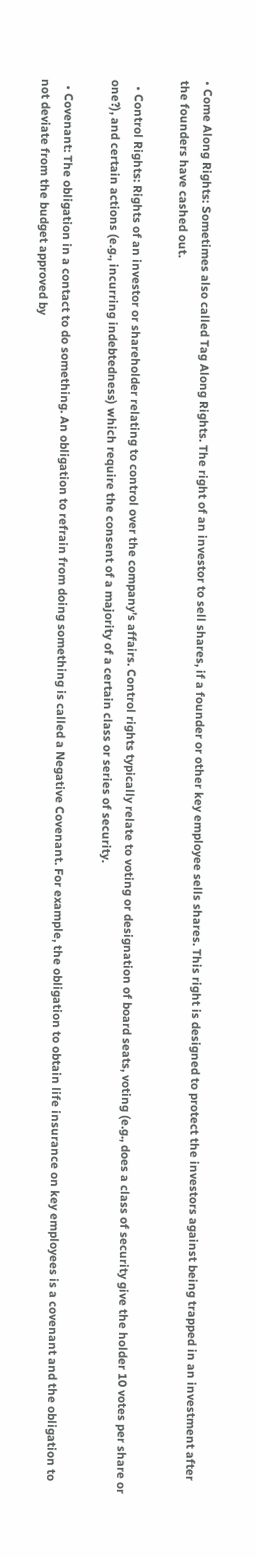• Come Along Rights: Sometimes also called Tag Along Rights. The right of an investor to sell shares, if a founder or other key employee sells shares. This right is designed to protect the investors against being trapped in an investment after the founders have cashed out.

  • Control Rights: Rights of an investor or shareholder relating to control over the company’s affairs. Control rights typically relate to voting or designation of board seats, voting (e.g., does a class of security give the holder 10 votes per share or one?), and certain actions (e.g., incurring indebtedness) which require the consent of a majority of a certain class or series of security.

  • Covenant: The obligation in a contact to do something. An obligation to refrain from doing something is called a Negative Covenant. For example, the obligation to obtain life insurance on key employees is a covenant and the obligation to not deviate from the budget approved by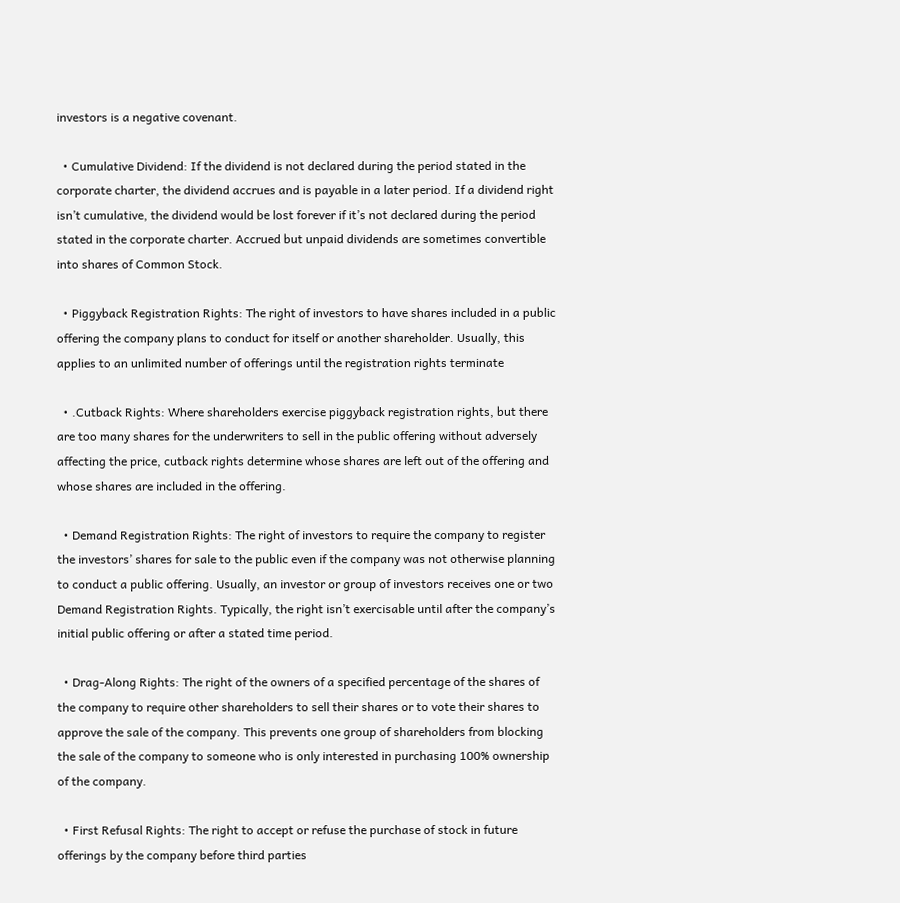investors is a negative covenant.

  • Cumulative Dividend: If the dividend is not declared during the period stated in the corporate charter, the dividend accrues and is payable in a later period. If a dividend right isn’t cumulative, the dividend would be lost forever if it’s not declared during the period stated in the corporate charter. Accrued but unpaid dividends are sometimes convertible into shares of Common Stock.

  • Piggyback Registration Rights: The right of investors to have shares included in a public offering the company plans to conduct for itself or another shareholder. Usually, this applies to an unlimited number of offerings until the registration rights terminate

  • .Cutback Rights: Where shareholders exercise piggyback registration rights, but there are too many shares for the underwriters to sell in the public offering without adversely affecting the price, cutback rights determine whose shares are left out of the offering and whose shares are included in the offering.

  • Demand Registration Rights: The right of investors to require the company to register the investors’ shares for sale to the public even if the company was not otherwise planning to conduct a public offering. Usually, an investor or group of investors receives one or two Demand Registration Rights. Typically, the right isn’t exercisable until after the company’s initial public offering or after a stated time period.

  • Drag-Along Rights: The right of the owners of a specified percentage of the shares of the company to require other shareholders to sell their shares or to vote their shares to approve the sale of the company. This prevents one group of shareholders from blocking the sale of the company to someone who is only interested in purchasing 100% ownership of the company.

  • First Refusal Rights: The right to accept or refuse the purchase of stock in future offerings by the company before third parties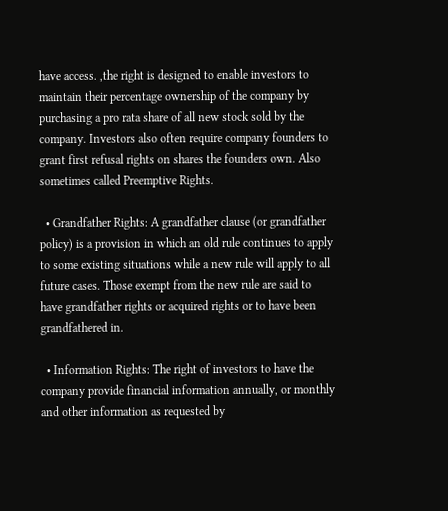have access. ,the right is designed to enable investors to maintain their percentage ownership of the company by purchasing a pro rata share of all new stock sold by the company. Investors also often require company founders to grant first refusal rights on shares the founders own. Also sometimes called Preemptive Rights.

  • Grandfather Rights: A grandfather clause (or grandfather policy) is a provision in which an old rule continues to apply to some existing situations while a new rule will apply to all future cases. Those exempt from the new rule are said to have grandfather rights or acquired rights or to have been grandfathered in.

  • Information Rights: The right of investors to have the company provide financial information annually, or monthly and other information as requested by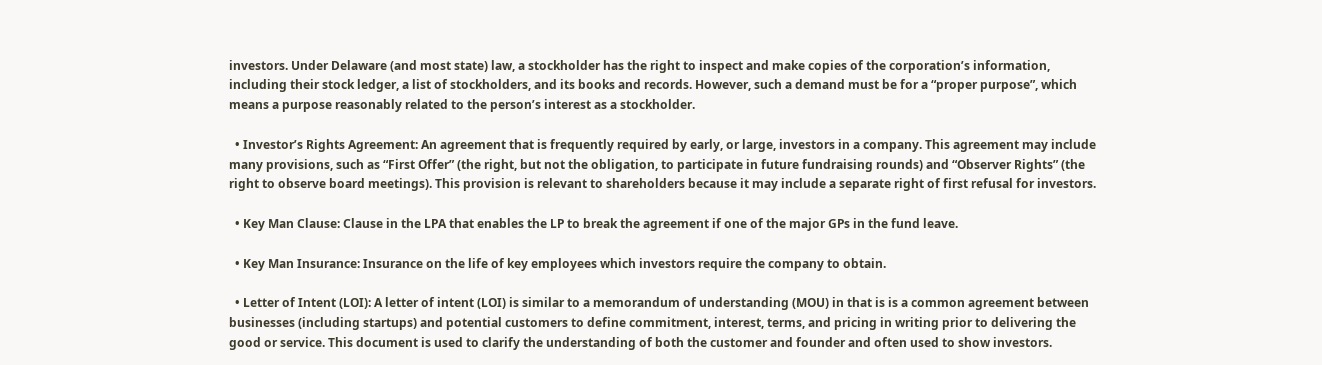investors. Under Delaware (and most state) law, a stockholder has the right to inspect and make copies of the corporation’s information, including their stock ledger, a list of stockholders, and its books and records. However, such a demand must be for a “proper purpose”, which means a purpose reasonably related to the person’s interest as a stockholder.

  • Investor’s Rights Agreement: An agreement that is frequently required by early, or large, investors in a company. This agreement may include many provisions, such as “First Offer” (the right, but not the obligation, to participate in future fundraising rounds) and “Observer Rights” (the right to observe board meetings). This provision is relevant to shareholders because it may include a separate right of first refusal for investors.

  • Key Man Clause: Clause in the LPA that enables the LP to break the agreement if one of the major GPs in the fund leave.

  • Key Man Insurance: Insurance on the life of key employees which investors require the company to obtain.

  • Letter of Intent (LOI): A letter of intent (LOI) is similar to a memorandum of understanding (MOU) in that is is a common agreement between businesses (including startups) and potential customers to define commitment, interest, terms, and pricing in writing prior to delivering the good or service. This document is used to clarify the understanding of both the customer and founder and often used to show investors.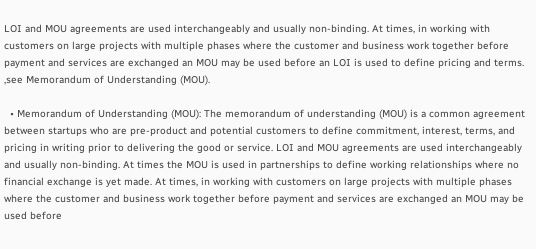LOI and MOU agreements are used interchangeably and usually non-binding. At times, in working with customers on large projects with multiple phases where the customer and business work together before payment and services are exchanged an MOU may be used before an LOI is used to define pricing and terms. ,see Memorandum of Understanding (MOU).

  • Memorandum of Understanding (MOU): The memorandum of understanding (MOU) is a common agreement between startups who are pre-product and potential customers to define commitment, interest, terms, and pricing in writing prior to delivering the good or service. LOI and MOU agreements are used interchangeably and usually non-binding. At times the MOU is used in partnerships to define working relationships where no financial exchange is yet made. At times, in working with customers on large projects with multiple phases where the customer and business work together before payment and services are exchanged an MOU may be used before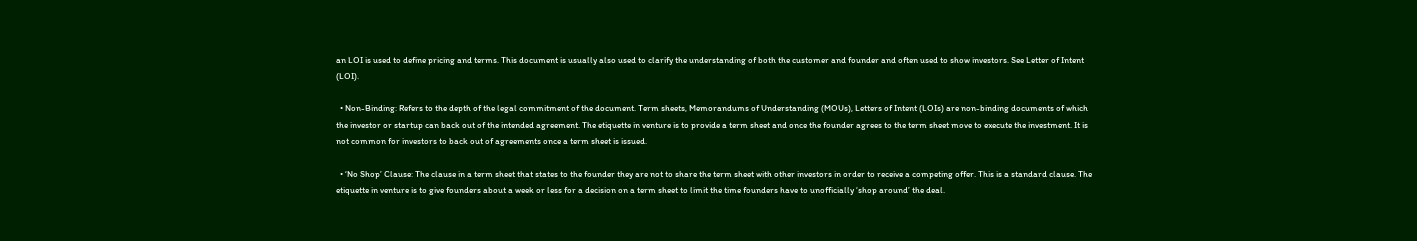an LOI is used to define pricing and terms. This document is usually also used to clarify the understanding of both the customer and founder and often used to show investors. See Letter of Intent (LOI).

  • Non-Binding: Refers to the depth of the legal commitment of the document. Term sheets, Memorandums of Understanding (MOUs), Letters of Intent (LOIs) are non-binding documents of which the investor or startup can back out of the intended agreement. The etiquette in venture is to provide a term sheet and once the founder agrees to the term sheet move to execute the investment. It is not common for investors to back out of agreements once a term sheet is issued.

  • ‘No Shop’ Clause: The clause in a term sheet that states to the founder they are not to share the term sheet with other investors in order to receive a competing offer. This is a standard clause. The etiquette in venture is to give founders about a week or less for a decision on a term sheet to limit the time founders have to unofficially ‘shop around’ the deal.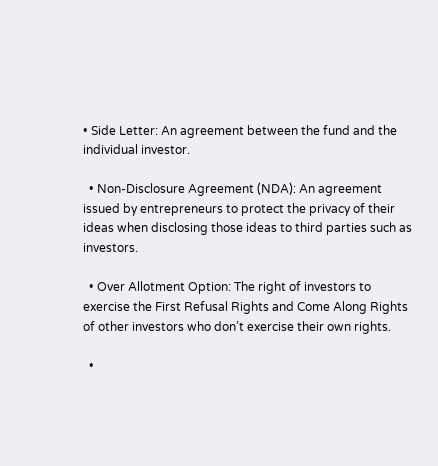• Side Letter: An agreement between the fund and the individual investor.

  • Non-Disclosure Agreement (NDA): An agreement issued by entrepreneurs to protect the privacy of their ideas when disclosing those ideas to third parties such as investors.

  • Over Allotment Option: The right of investors to exercise the First Refusal Rights and Come Along Rights of other investors who don’t exercise their own rights.

  •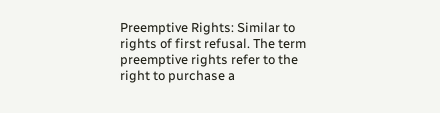Preemptive Rights: Similar to rights of first refusal. The term preemptive rights refer to the right to purchase a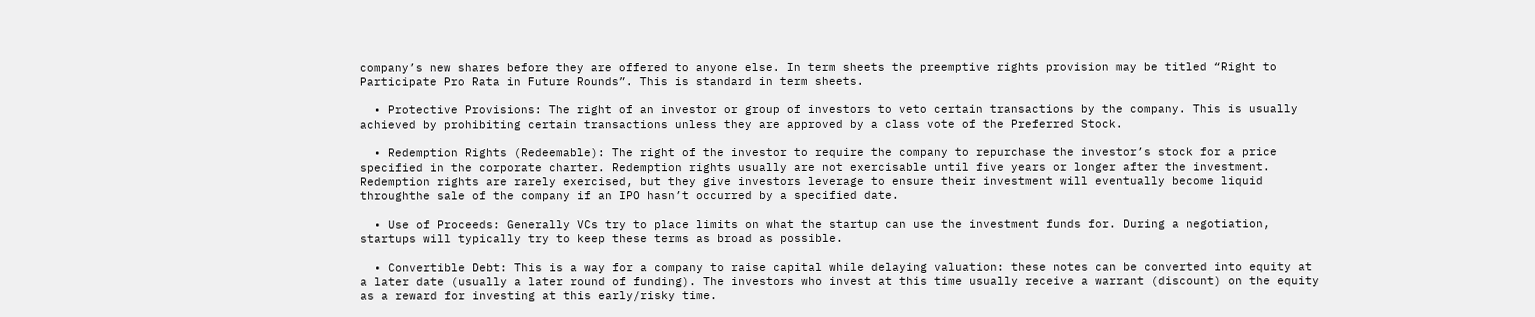company’s new shares before they are offered to anyone else. In term sheets the preemptive rights provision may be titled “Right to Participate Pro Rata in Future Rounds”. This is standard in term sheets.

  • Protective Provisions: The right of an investor or group of investors to veto certain transactions by the company. This is usually achieved by prohibiting certain transactions unless they are approved by a class vote of the Preferred Stock.

  • Redemption Rights (Redeemable): The right of the investor to require the company to repurchase the investor’s stock for a price specified in the corporate charter. Redemption rights usually are not exercisable until five years or longer after the investment. Redemption rights are rarely exercised, but they give investors leverage to ensure their investment will eventually become liquid throughthe sale of the company if an IPO hasn’t occurred by a specified date.

  • Use of Proceeds: Generally VCs try to place limits on what the startup can use the investment funds for. During a negotiation, startups will typically try to keep these terms as broad as possible.

  • Convertible Debt: This is a way for a company to raise capital while delaying valuation: these notes can be converted into equity at a later date (usually a later round of funding). The investors who invest at this time usually receive a warrant (discount) on the equity as a reward for investing at this early/risky time.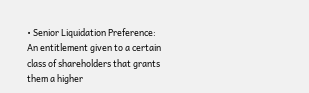• Senior Liquidation Preference: An entitlement given to a certain class of shareholders that grants them a higher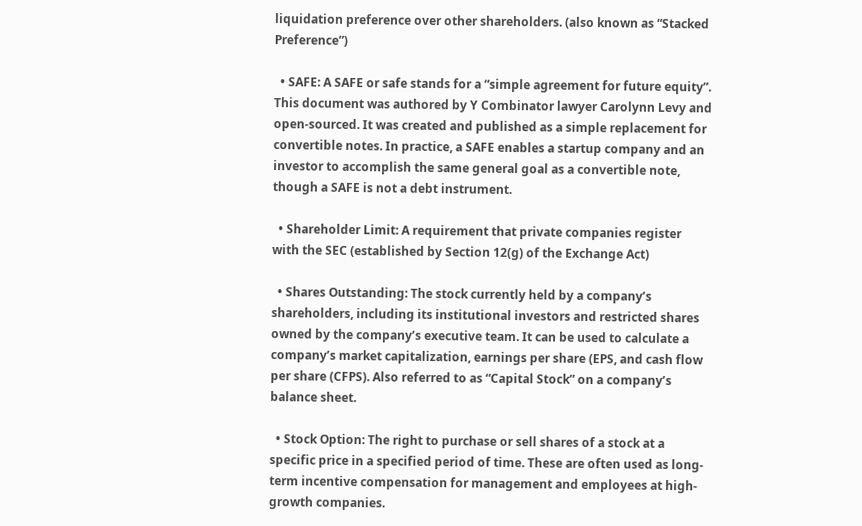liquidation preference over other shareholders. (also known as “Stacked Preference”)

  • SAFE: A SAFE or safe stands for a “simple agreement for future equity”. This document was authored by Y Combinator lawyer Carolynn Levy and open-sourced. It was created and published as a simple replacement for convertible notes. In practice, a SAFE enables a startup company and an investor to accomplish the same general goal as a convertible note, though a SAFE is not a debt instrument.

  • Shareholder Limit: A requirement that private companies register with the SEC (established by Section 12(g) of the Exchange Act)

  • Shares Outstanding: The stock currently held by a company’s shareholders, including its institutional investors and restricted shares owned by the company’s executive team. It can be used to calculate a company’s market capitalization, earnings per share (EPS, and cash flow per share (CFPS). Also referred to as “Capital Stock” on a company’s balance sheet.

  • Stock Option: The right to purchase or sell shares of a stock at a specific price in a specified period of time. These are often used as long-term incentive compensation for management and employees at high-growth companies.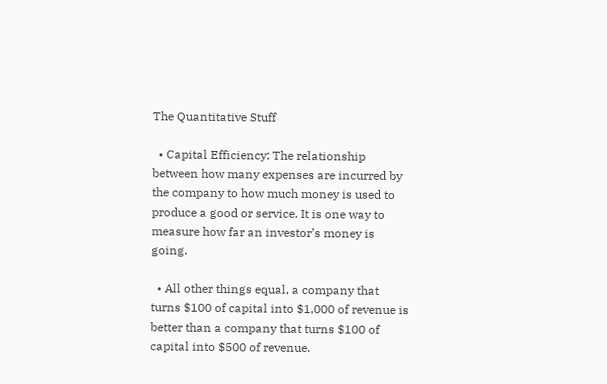The Quantitative Stuff

  • Capital Efficiency: The relationship between how many expenses are incurred by the company to how much money is used to produce a good or service. It is one way to measure how far an investor’s money is going.

  • All other things equal, a company that turns $100 of capital into $1,000 of revenue is better than a company that turns $100 of capital into $500 of revenue.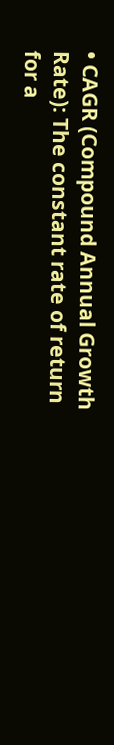• CAGR (Compound Annual Growth Rate): The constant rate of return for a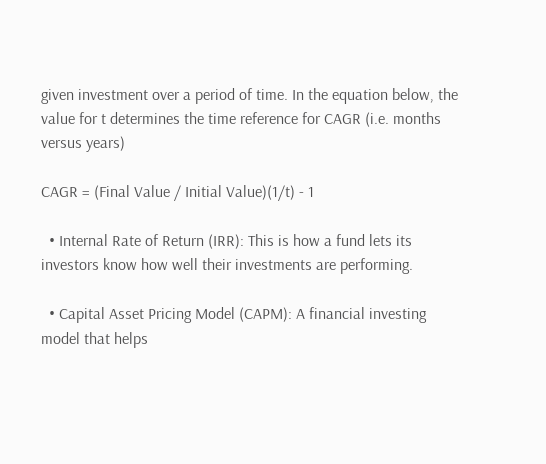given investment over a period of time. In the equation below, the value for t determines the time reference for CAGR (i.e. months versus years)

CAGR = (Final Value / Initial Value)(1/t) - 1

  • Internal Rate of Return (IRR): This is how a fund lets its investors know how well their investments are performing.

  • Capital Asset Pricing Model (CAPM): A financial investing model that helps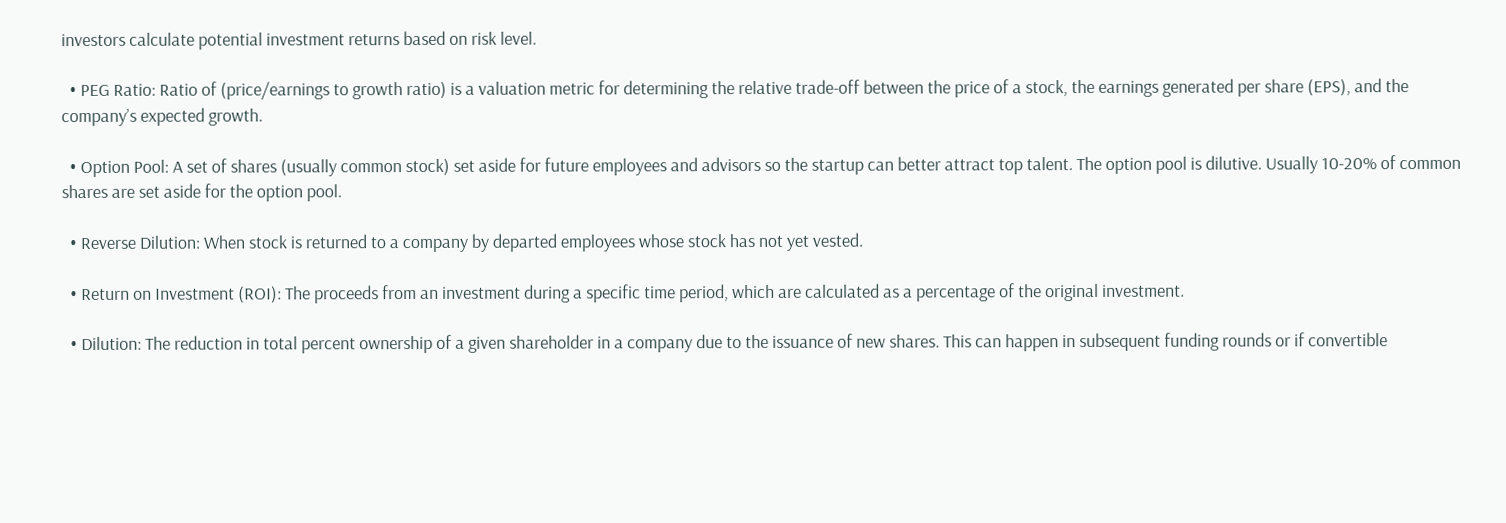investors calculate potential investment returns based on risk level.

  • PEG Ratio: Ratio of (price/earnings to growth ratio) is a valuation metric for determining the relative trade-off between the price of a stock, the earnings generated per share (EPS), and the company’s expected growth.

  • Option Pool: A set of shares (usually common stock) set aside for future employees and advisors so the startup can better attract top talent. The option pool is dilutive. Usually 10-20% of common shares are set aside for the option pool.

  • Reverse Dilution: When stock is returned to a company by departed employees whose stock has not yet vested.

  • Return on Investment (ROI): The proceeds from an investment during a specific time period, which are calculated as a percentage of the original investment.

  • Dilution: The reduction in total percent ownership of a given shareholder in a company due to the issuance of new shares. This can happen in subsequent funding rounds or if convertible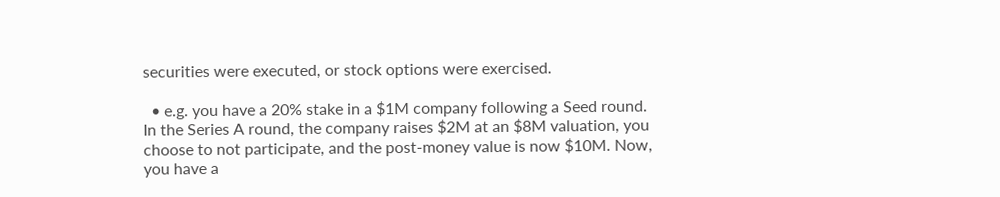securities were executed, or stock options were exercised.

  • e.g. you have a 20% stake in a $1M company following a Seed round. In the Series A round, the company raises $2M at an $8M valuation, you choose to not participate, and the post-money value is now $10M. Now, you have a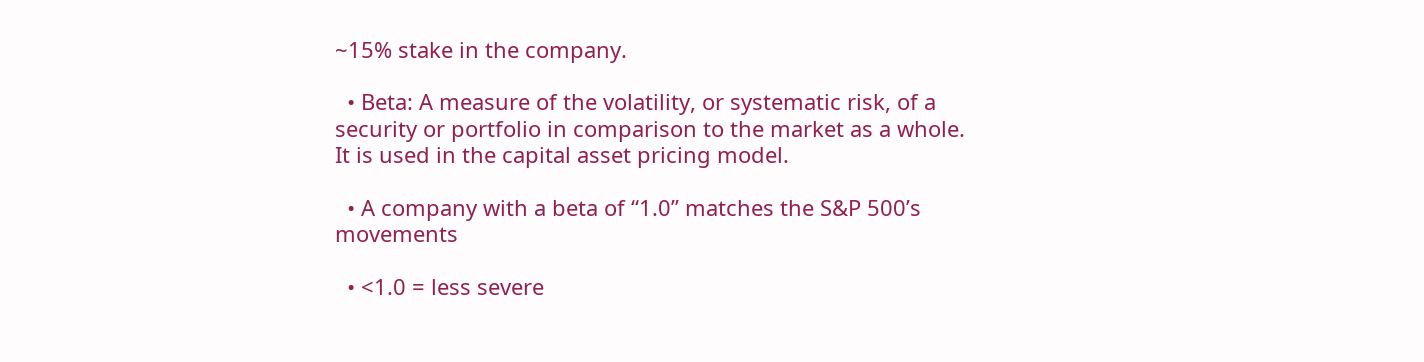~15% stake in the company.

  • Beta: A measure of the volatility, or systematic risk, of a security or portfolio in comparison to the market as a whole. It is used in the capital asset pricing model.

  • A company with a beta of “1.0” matches the S&P 500’s movements

  • <1.0 = less severe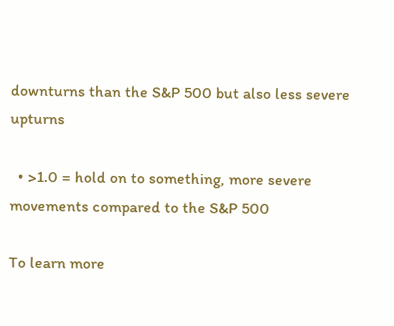downturns than the S&P 500 but also less severe upturns

  • >1.0 = hold on to something, more severe movements compared to the S&P 500

To learn more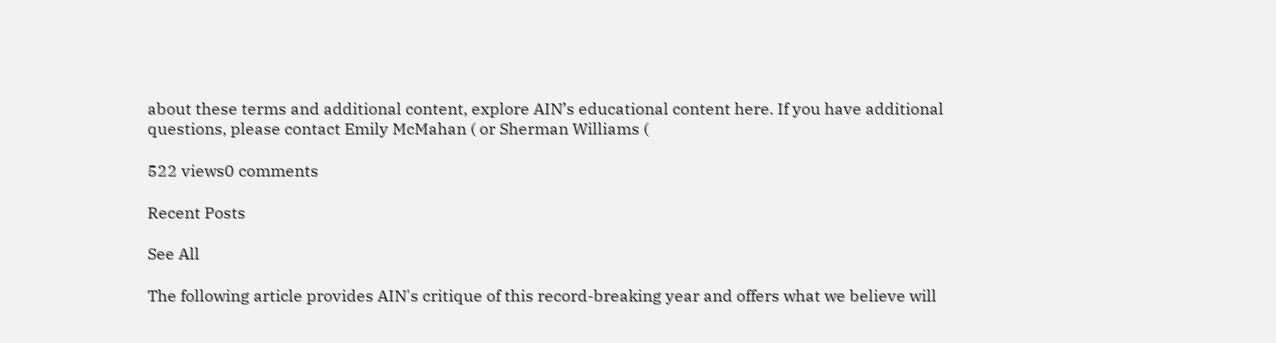about these terms and additional content, explore AIN’s educational content here. If you have additional questions, please contact Emily McMahan ( or Sherman Williams (

522 views0 comments

Recent Posts

See All

The following article provides AIN's critique of this record-breaking year and offers what we believe will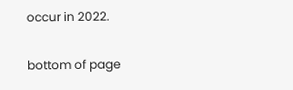occur in 2022.

bottom of page